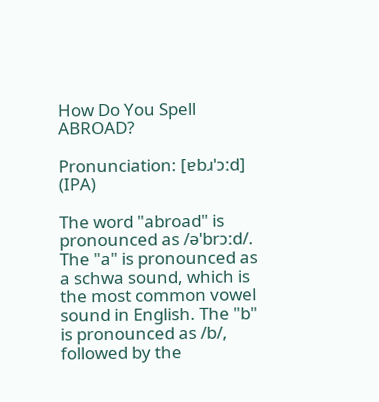How Do You Spell ABROAD?

Pronunciation: [ɐbɹˈɔːd] (IPA)

The word "abroad" is pronounced as /əˈbrɔːd/. The "a" is pronounced as a schwa sound, which is the most common vowel sound in English. The "b" is pronounced as /b/, followed by the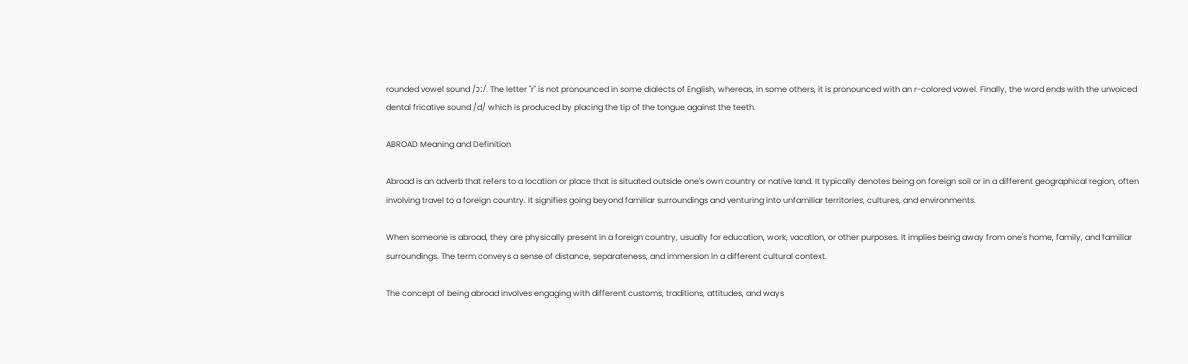rounded vowel sound /ɔː/. The letter "r" is not pronounced in some dialects of English, whereas, in some others, it is pronounced with an r-colored vowel. Finally, the word ends with the unvoiced dental fricative sound /d/ which is produced by placing the tip of the tongue against the teeth.

ABROAD Meaning and Definition

Abroad is an adverb that refers to a location or place that is situated outside one's own country or native land. It typically denotes being on foreign soil or in a different geographical region, often involving travel to a foreign country. It signifies going beyond familiar surroundings and venturing into unfamiliar territories, cultures, and environments.

When someone is abroad, they are physically present in a foreign country, usually for education, work, vacation, or other purposes. It implies being away from one's home, family, and familiar surroundings. The term conveys a sense of distance, separateness, and immersion in a different cultural context.

The concept of being abroad involves engaging with different customs, traditions, attitudes, and ways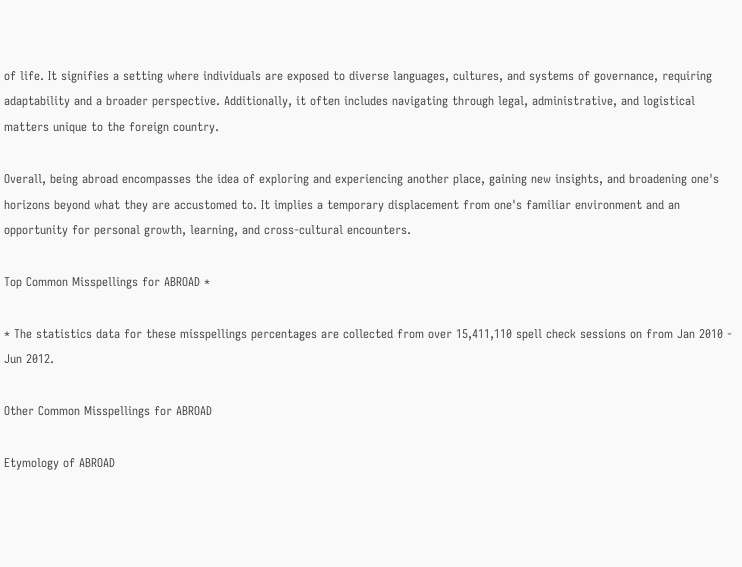of life. It signifies a setting where individuals are exposed to diverse languages, cultures, and systems of governance, requiring adaptability and a broader perspective. Additionally, it often includes navigating through legal, administrative, and logistical matters unique to the foreign country.

Overall, being abroad encompasses the idea of exploring and experiencing another place, gaining new insights, and broadening one's horizons beyond what they are accustomed to. It implies a temporary displacement from one's familiar environment and an opportunity for personal growth, learning, and cross-cultural encounters.

Top Common Misspellings for ABROAD *

* The statistics data for these misspellings percentages are collected from over 15,411,110 spell check sessions on from Jan 2010 - Jun 2012.

Other Common Misspellings for ABROAD

Etymology of ABROAD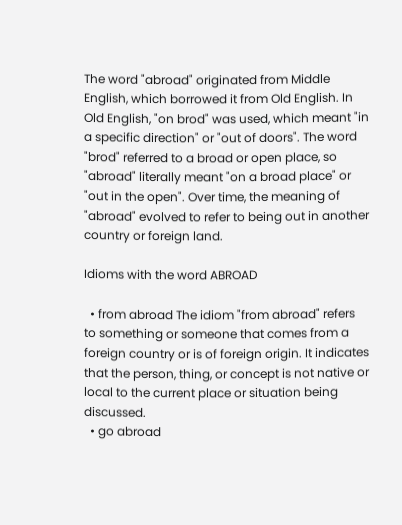The word "abroad" originated from Middle English, which borrowed it from Old English. In Old English, "on brod" was used, which meant "in a specific direction" or "out of doors". The word "brod" referred to a broad or open place, so "abroad" literally meant "on a broad place" or "out in the open". Over time, the meaning of "abroad" evolved to refer to being out in another country or foreign land.

Idioms with the word ABROAD

  • from abroad The idiom "from abroad" refers to something or someone that comes from a foreign country or is of foreign origin. It indicates that the person, thing, or concept is not native or local to the current place or situation being discussed.
  • go abroad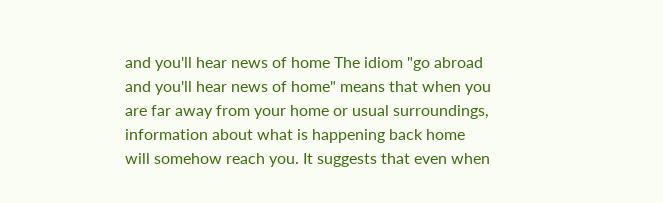and you'll hear news of home The idiom "go abroad and you'll hear news of home" means that when you are far away from your home or usual surroundings, information about what is happening back home will somehow reach you. It suggests that even when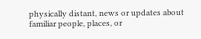physically distant, news or updates about familiar people, places, or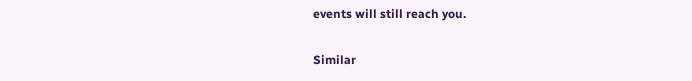events will still reach you.

Similar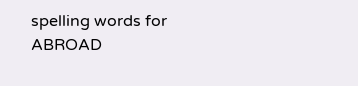spelling words for ABROAD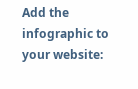Add the infographic to your website: